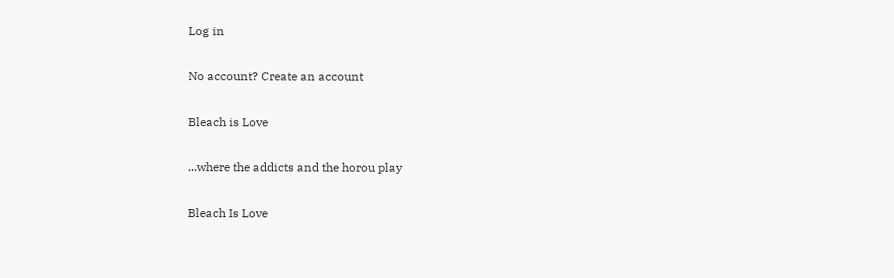Log in

No account? Create an account

Bleach is Love

...where the addicts and the horou play

Bleach Is Love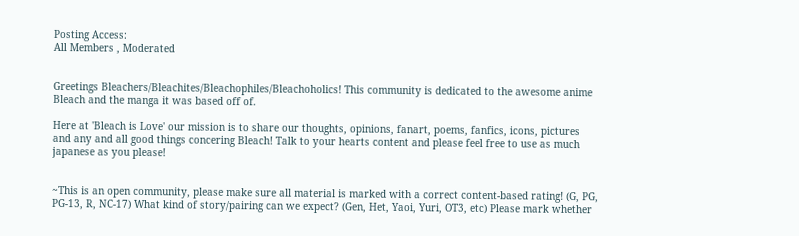Posting Access:
All Members , Moderated


Greetings Bleachers/Bleachites/Bleachophiles/Bleachoholics! This community is dedicated to the awesome anime Bleach and the manga it was based off of.

Here at 'Bleach is Love' our mission is to share our thoughts, opinions, fanart, poems, fanfics, icons, pictures and any and all good things concering Bleach! Talk to your hearts content and please feel free to use as much japanese as you please!


~This is an open community, please make sure all material is marked with a correct content-based rating! (G, PG, PG-13, R, NC-17) What kind of story/pairing can we expect? (Gen, Het, Yaoi, Yuri, OT3, etc) Please mark whether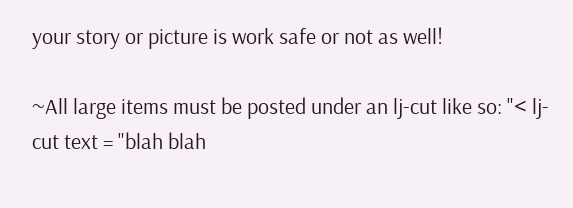your story or picture is work safe or not as well!

~All large items must be posted under an lj-cut like so: "< lj-cut text = "blah blah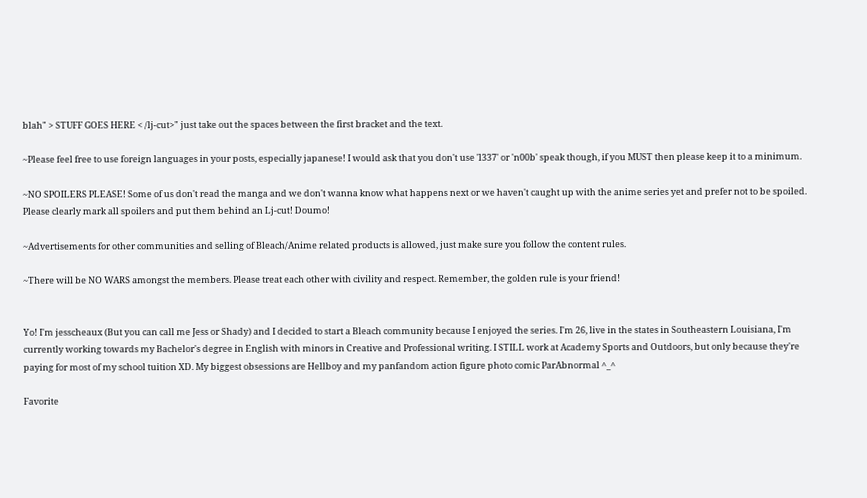blah" > STUFF GOES HERE < /lj-cut>" just take out the spaces between the first bracket and the text.

~Please feel free to use foreign languages in your posts, especially japanese! I would ask that you don't use 'l337' or 'n00b' speak though, if you MUST then please keep it to a minimum.

~NO SPOILERS PLEASE! Some of us don't read the manga and we don't wanna know what happens next or we haven't caught up with the anime series yet and prefer not to be spoiled. Please clearly mark all spoilers and put them behind an Lj-cut! Doumo!

~Advertisements for other communities and selling of Bleach/Anime related products is allowed, just make sure you follow the content rules.

~There will be NO WARS amongst the members. Please treat each other with civility and respect. Remember, the golden rule is your friend!


Yo! I'm jesscheaux (But you can call me Jess or Shady) and I decided to start a Bleach community because I enjoyed the series. I'm 26, live in the states in Southeastern Louisiana, I'm currently working towards my Bachelor's degree in English with minors in Creative and Professional writing. I STILL work at Academy Sports and Outdoors, but only because they're paying for most of my school tuition XD. My biggest obsessions are Hellboy and my panfandom action figure photo comic ParAbnormal ^_^

Favorite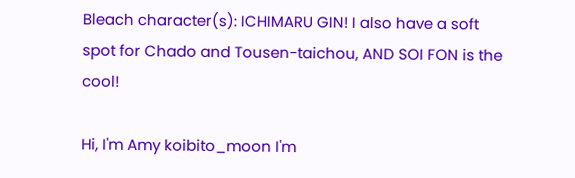Bleach character(s): ICHIMARU GIN! I also have a soft spot for Chado and Tousen-taichou, AND SOI FON is the cool!

Hi, I'm Amy koibito_moon I'm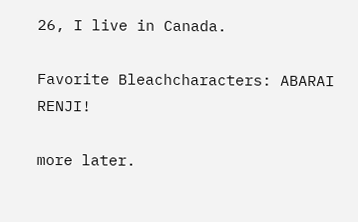26, I live in Canada.

Favorite Bleachcharacters: ABARAI RENJI!

more later.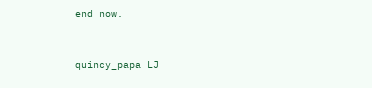end now.


quincy_papa LJ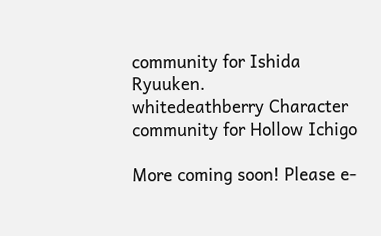community for Ishida Ryuuken.
whitedeathberry Character community for Hollow Ichigo

More coming soon! Please e-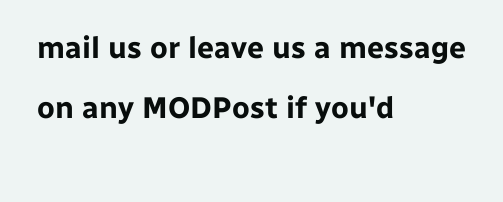mail us or leave us a message on any MODPost if you'd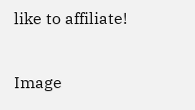like to affiliate!

Image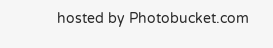hosted by Photobucket.com